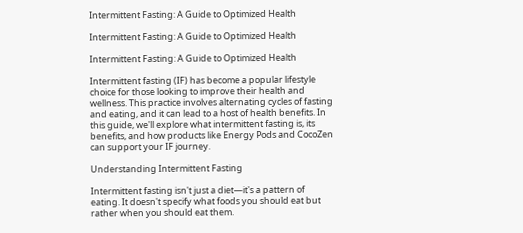Intermittent Fasting: A Guide to Optimized Health

Intermittent Fasting: A Guide to Optimized Health

Intermittent Fasting: A Guide to Optimized Health

Intermittent fasting (IF) has become a popular lifestyle choice for those looking to improve their health and wellness. This practice involves alternating cycles of fasting and eating, and it can lead to a host of health benefits. In this guide, we'll explore what intermittent fasting is, its benefits, and how products like Energy Pods and CocoZen can support your IF journey.

Understanding Intermittent Fasting

Intermittent fasting isn't just a diet—it's a pattern of eating. It doesn't specify what foods you should eat but rather when you should eat them.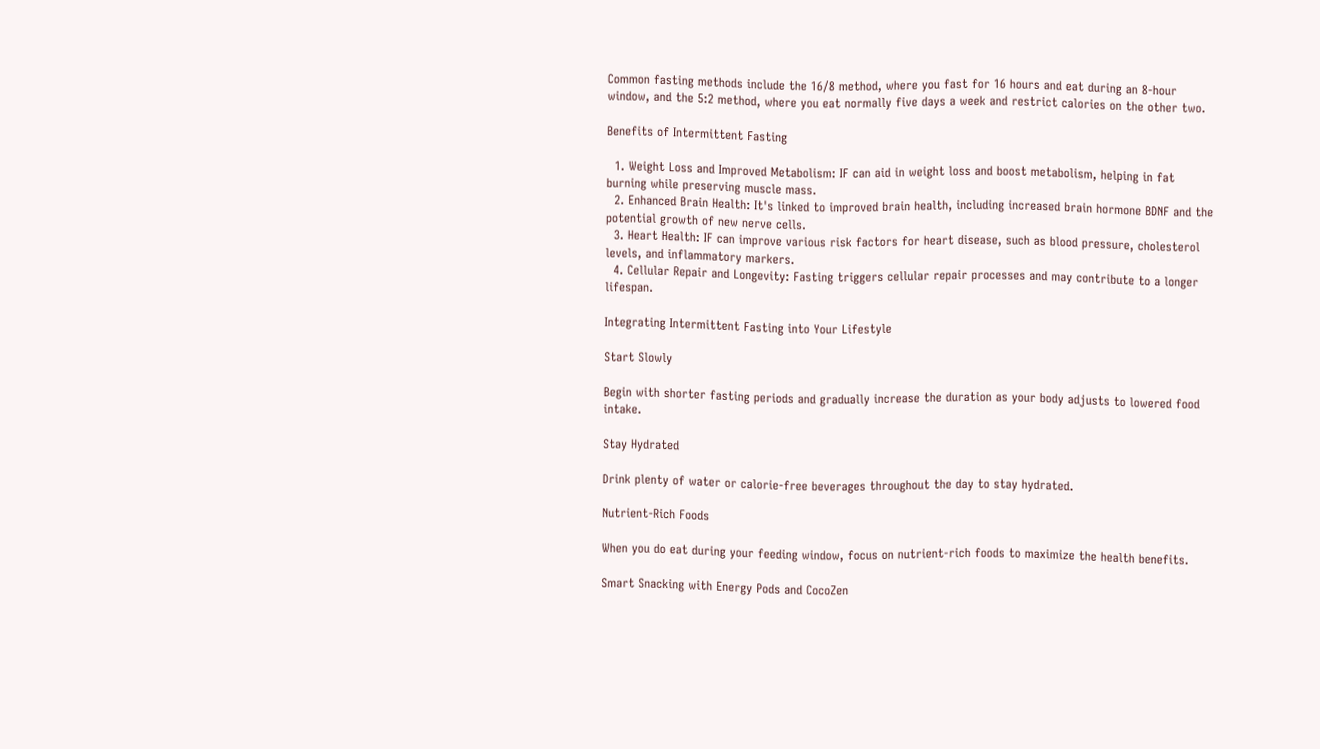Common fasting methods include the 16/8 method, where you fast for 16 hours and eat during an 8-hour window, and the 5:2 method, where you eat normally five days a week and restrict calories on the other two.

Benefits of Intermittent Fasting

  1. Weight Loss and Improved Metabolism: IF can aid in weight loss and boost metabolism, helping in fat burning while preserving muscle mass.
  2. Enhanced Brain Health: It's linked to improved brain health, including increased brain hormone BDNF and the potential growth of new nerve cells.
  3. Heart Health: IF can improve various risk factors for heart disease, such as blood pressure, cholesterol levels, and inflammatory markers.
  4. Cellular Repair and Longevity: Fasting triggers cellular repair processes and may contribute to a longer lifespan.

Integrating Intermittent Fasting into Your Lifestyle

Start Slowly

Begin with shorter fasting periods and gradually increase the duration as your body adjusts to lowered food intake.

Stay Hydrated

Drink plenty of water or calorie-free beverages throughout the day to stay hydrated.

Nutrient-Rich Foods

When you do eat during your feeding window, focus on nutrient-rich foods to maximize the health benefits.

Smart Snacking with Energy Pods and CocoZen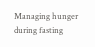Managing hunger during fasting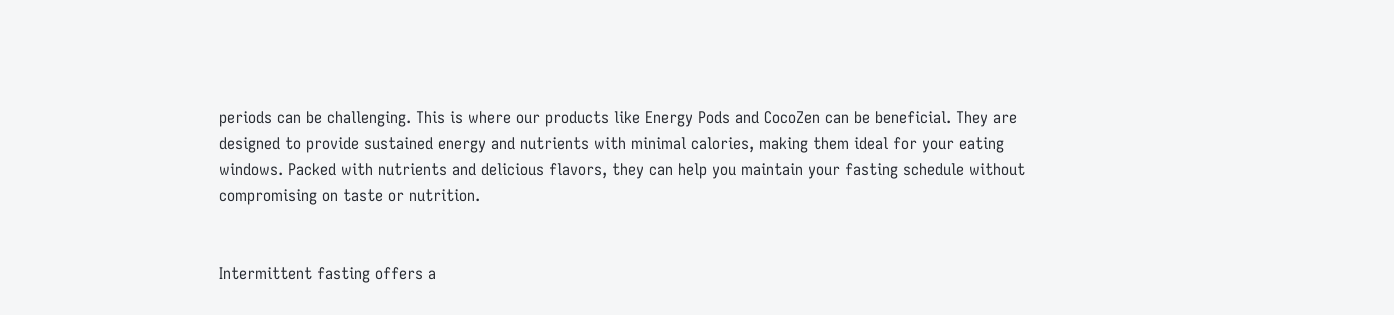periods can be challenging. This is where our products like Energy Pods and CocoZen can be beneficial. They are designed to provide sustained energy and nutrients with minimal calories, making them ideal for your eating windows. Packed with nutrients and delicious flavors, they can help you maintain your fasting schedule without compromising on taste or nutrition.


Intermittent fasting offers a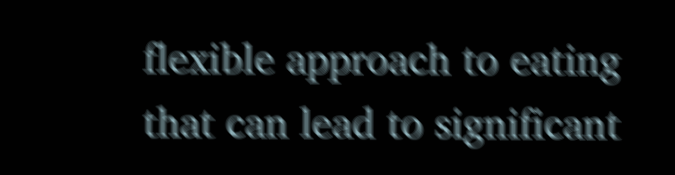flexible approach to eating that can lead to significant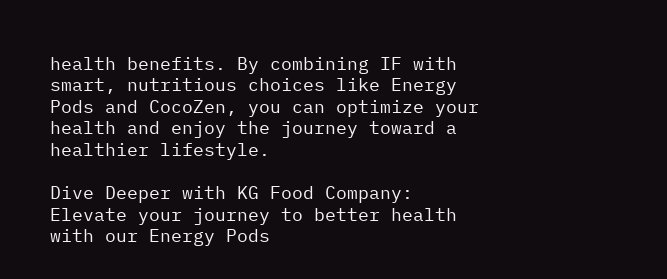health benefits. By combining IF with smart, nutritious choices like Energy Pods and CocoZen, you can optimize your health and enjoy the journey toward a healthier lifestyle.

Dive Deeper with KG Food Company: Elevate your journey to better health with our Energy Pods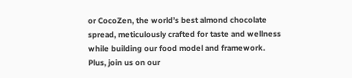or CocoZen, the world’s best almond chocolate spread, meticulously crafted for taste and wellness while building our food model and framework. Plus, join us on our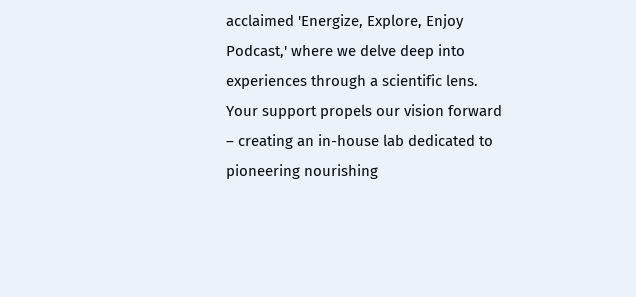acclaimed 'Energize, Explore, Enjoy Podcast,' where we delve deep into experiences through a scientific lens. Your support propels our vision forward – creating an in-house lab dedicated to pioneering nourishing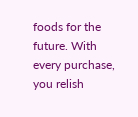foods for the future. With every purchase, you relish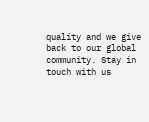quality and we give back to our global community. Stay in touch with us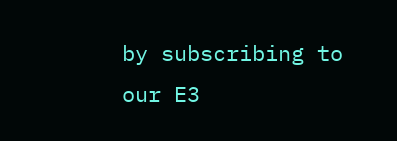by subscribing to our E3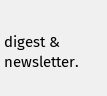digest & newsletter.